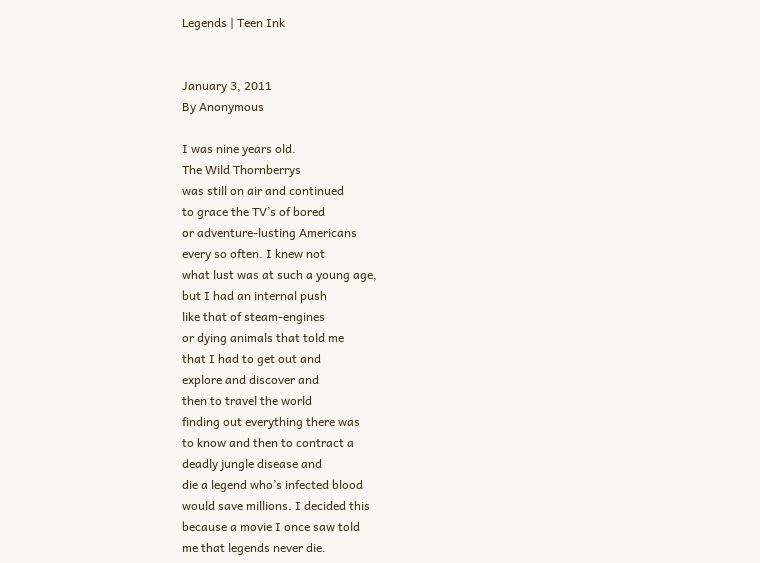Legends | Teen Ink


January 3, 2011
By Anonymous

I was nine years old.
The Wild Thornberrys
was still on air and continued
to grace the TV’s of bored
or adventure-lusting Americans
every so often. I knew not
what lust was at such a young age,
but I had an internal push
like that of steam-engines
or dying animals that told me
that I had to get out and
explore and discover and
then to travel the world
finding out everything there was
to know and then to contract a
deadly jungle disease and
die a legend who’s infected blood
would save millions. I decided this
because a movie I once saw told
me that legends never die.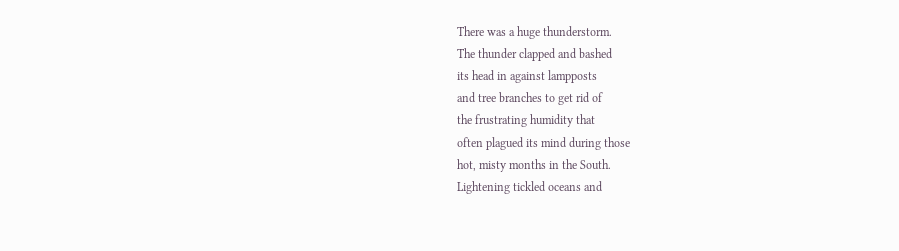There was a huge thunderstorm.
The thunder clapped and bashed
its head in against lampposts
and tree branches to get rid of
the frustrating humidity that
often plagued its mind during those
hot, misty months in the South.
Lightening tickled oceans and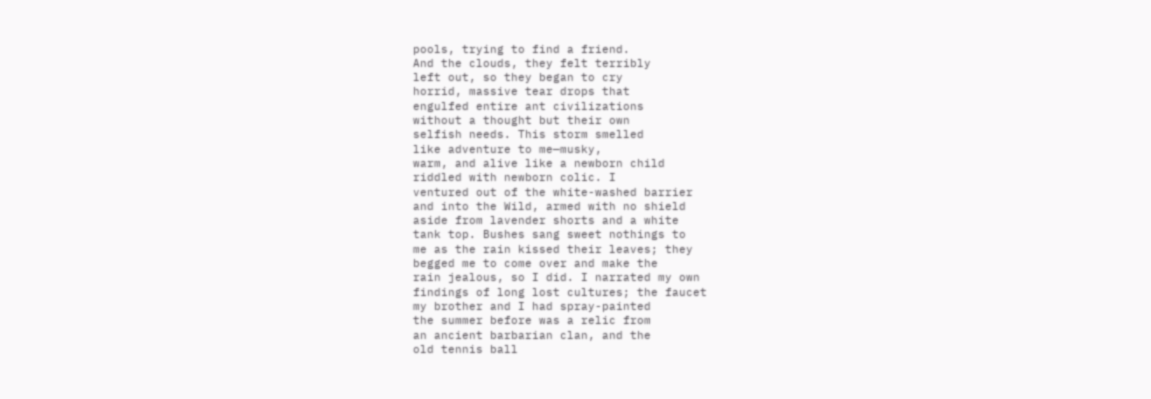pools, trying to find a friend.
And the clouds, they felt terribly
left out, so they began to cry
horrid, massive tear drops that
engulfed entire ant civilizations
without a thought but their own
selfish needs. This storm smelled
like adventure to me—musky,
warm, and alive like a newborn child
riddled with newborn colic. I
ventured out of the white-washed barrier
and into the Wild, armed with no shield
aside from lavender shorts and a white
tank top. Bushes sang sweet nothings to
me as the rain kissed their leaves; they
begged me to come over and make the
rain jealous, so I did. I narrated my own
findings of long lost cultures; the faucet
my brother and I had spray-painted
the summer before was a relic from
an ancient barbarian clan, and the
old tennis ball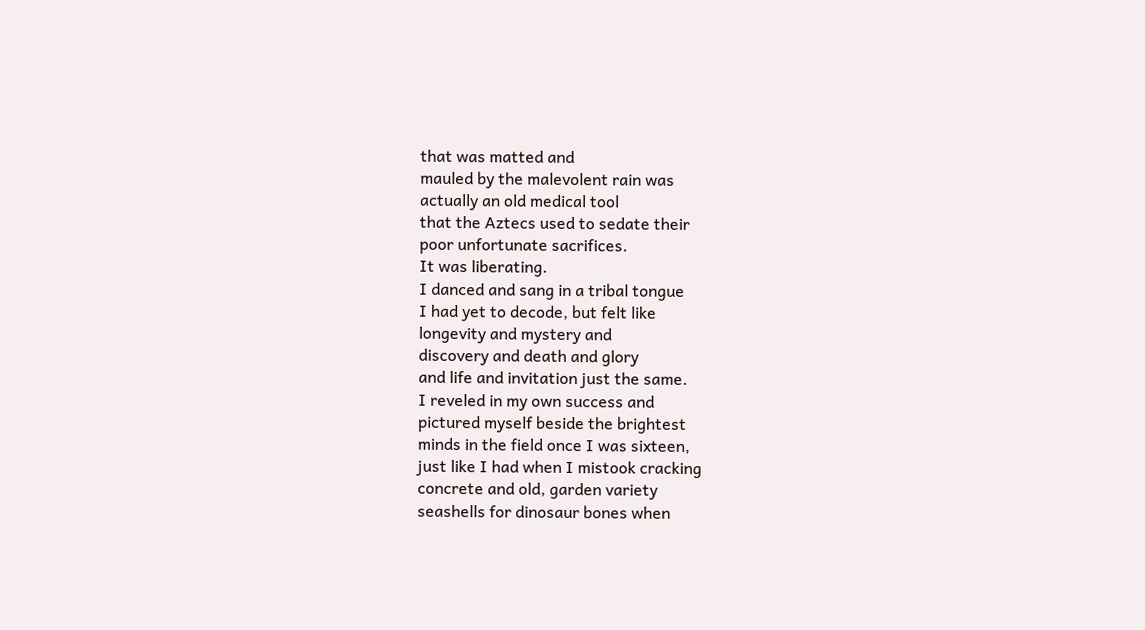that was matted and
mauled by the malevolent rain was
actually an old medical tool
that the Aztecs used to sedate their
poor unfortunate sacrifices.
It was liberating.
I danced and sang in a tribal tongue
I had yet to decode, but felt like
longevity and mystery and
discovery and death and glory
and life and invitation just the same.
I reveled in my own success and
pictured myself beside the brightest
minds in the field once I was sixteen,
just like I had when I mistook cracking
concrete and old, garden variety
seashells for dinosaur bones when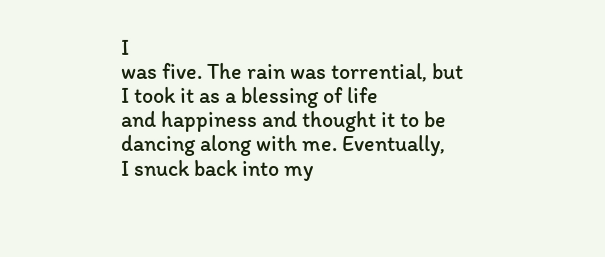I
was five. The rain was torrential, but
I took it as a blessing of life
and happiness and thought it to be
dancing along with me. Eventually,
I snuck back into my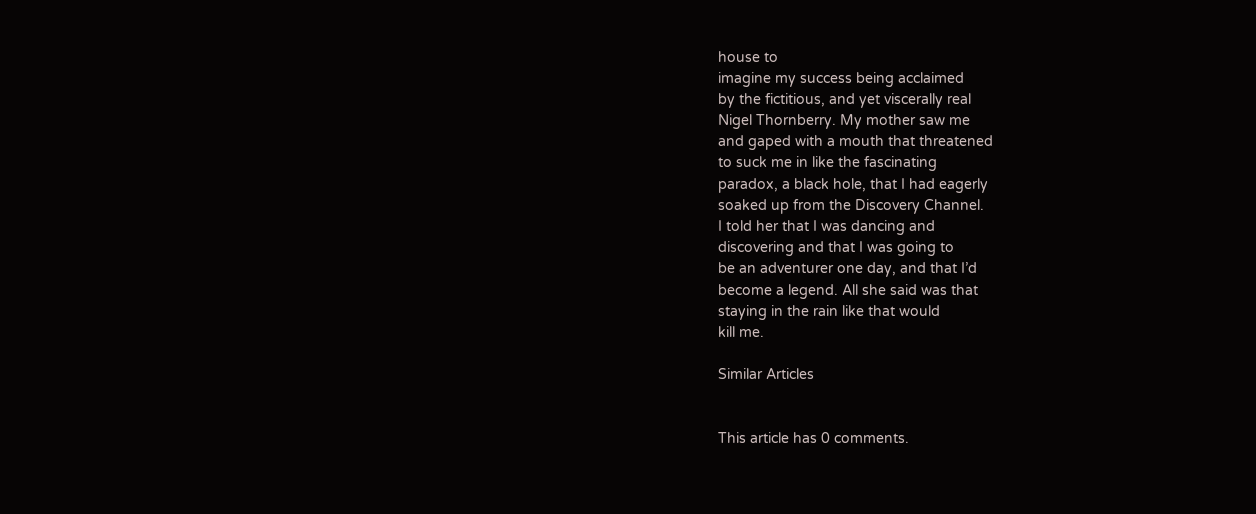house to
imagine my success being acclaimed
by the fictitious, and yet viscerally real
Nigel Thornberry. My mother saw me
and gaped with a mouth that threatened
to suck me in like the fascinating
paradox, a black hole, that I had eagerly
soaked up from the Discovery Channel.
I told her that I was dancing and
discovering and that I was going to
be an adventurer one day, and that I’d
become a legend. All she said was that
staying in the rain like that would
kill me.

Similar Articles


This article has 0 comments.